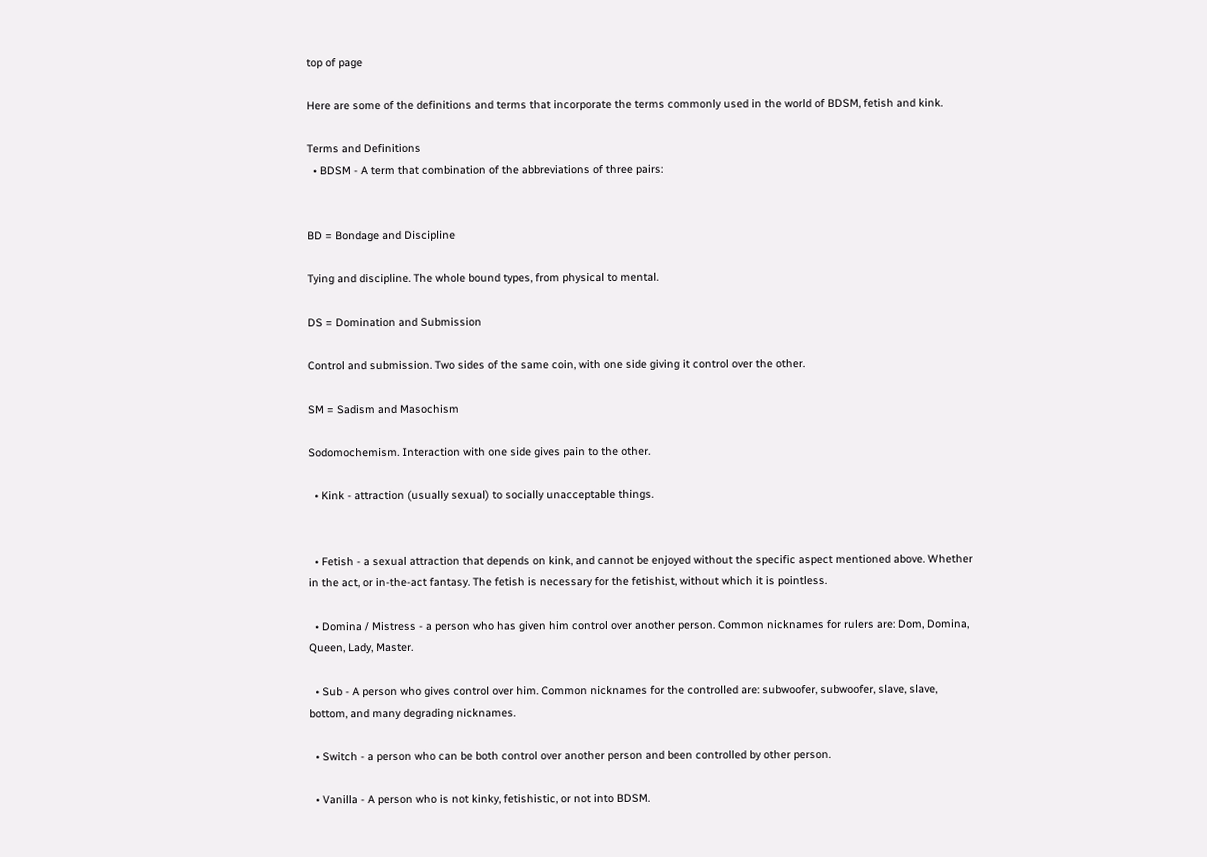top of page

Here are some of the definitions and terms that incorporate the terms commonly used in the world of BDSM, fetish and kink.

Terms and Definitions
  • BDSM - A term that combination of the abbreviations of three pairs:


BD = Bondage and Discipline

Tying and discipline. The whole bound types, from physical to mental.

DS = Domination and Submission

Control and submission. Two sides of the same coin, with one side giving it control over the other.

SM = Sadism and Masochism

Sodomochemism. Interaction with one side gives pain to the other.

  • Kink - attraction (usually sexual) to socially unacceptable things.


  • Fetish - a sexual attraction that depends on kink, and cannot be enjoyed without the specific aspect mentioned above. Whether in the act, or in-the-act fantasy. The fetish is necessary for the fetishist, without which it is pointless.

  • Domina / Mistress - a person who has given him control over another person. Common nicknames for rulers are: Dom, Domina, Queen, Lady, Master.

  • Sub - A person who gives control over him. Common nicknames for the controlled are: subwoofer, subwoofer, slave, slave, bottom, and many degrading nicknames.

  • Switch - a person who can be both control over another person and been controlled by other person.

  • Vanilla - A person who is not kinky, fetishistic, or not into BDSM.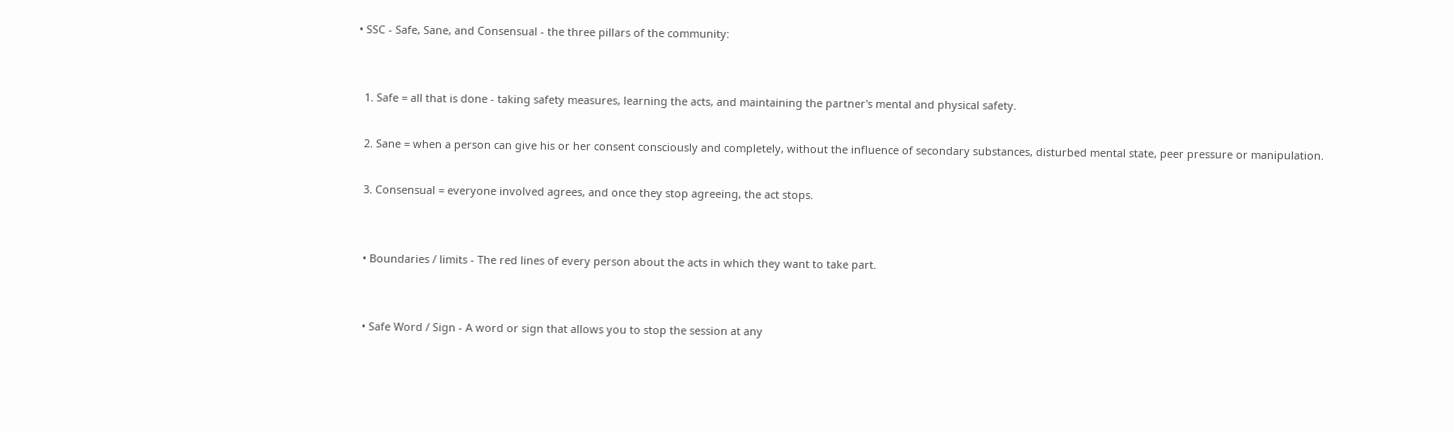• SSC - Safe, Sane, and Consensual - the three pillars of the community:


  1. Safe = all that is done - taking safety measures, learning the acts, and maintaining the partner's mental and physical safety.

  2. Sane = when a person can give his or her consent consciously and completely, without the influence of secondary substances, disturbed mental state, peer pressure or manipulation.

  3. Consensual = everyone involved agrees, and once they stop agreeing, the act stops.


  • Boundaries / limits - The red lines of every person about the acts in which they want to take part.


  • Safe Word / Sign - A word or sign that allows you to stop the session at any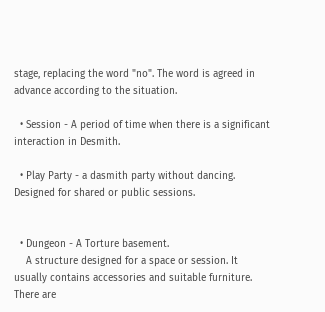stage, replacing the word "no". The word is agreed in advance according to the situation.

  • Session - A period of time when there is a significant interaction in Desmith.

  • Play Party - a dasmith party without dancing. Designed for shared or public sessions.


  • Dungeon - A Torture basement.
    A structure designed for a space or session. It usually contains accessories and suitable furniture. There are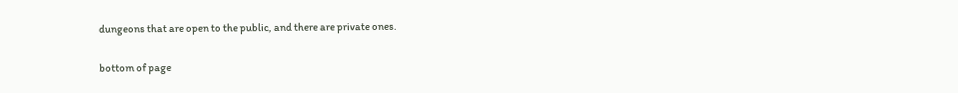dungeons that are open to the public, and there are private ones.

bottom of page